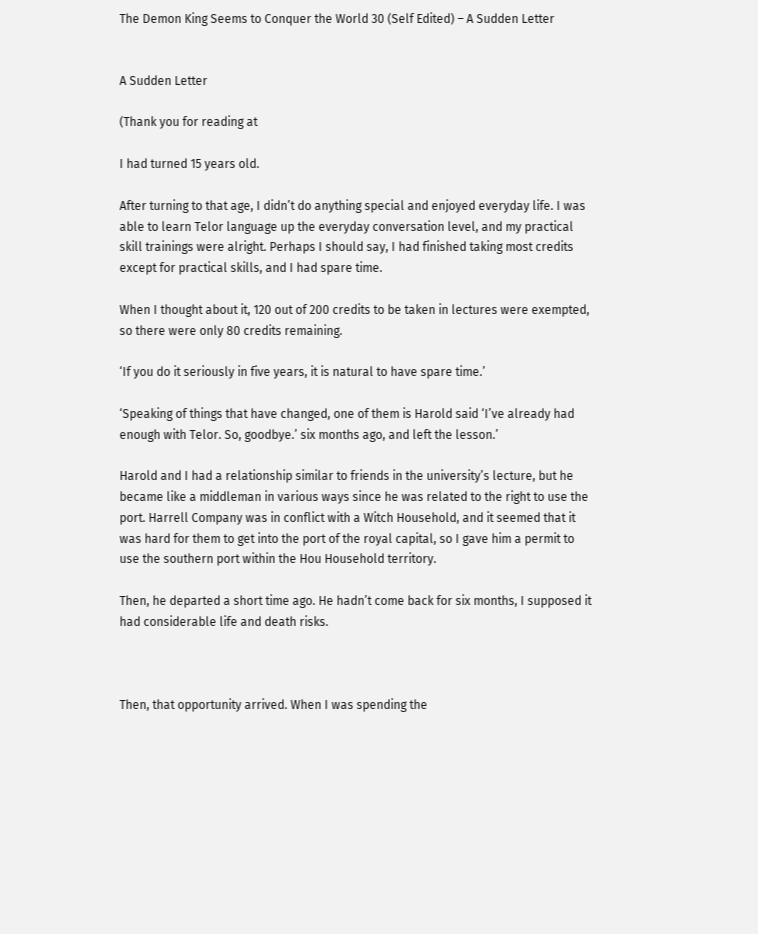The Demon King Seems to Conquer the World 30 (Self Edited) – A Sudden Letter


A Sudden Letter

(Thank you for reading at

I had turned 15 years old.

After turning to that age, I didn’t do anything special and enjoyed everyday life. I was able to learn Telor language up the everyday conversation level, and my practical skill trainings were alright. Perhaps I should say, I had finished taking most credits except for practical skills, and I had spare time.

When I thought about it, 120 out of 200 credits to be taken in lectures were exempted, so there were only 80 credits remaining.

‘If you do it seriously in five years, it is natural to have spare time.’

‘Speaking of things that have changed, one of them is Harold said ‘I’ve already had enough with Telor. So, goodbye.’ six months ago, and left the lesson.’

Harold and I had a relationship similar to friends in the university’s lecture, but he became like a middleman in various ways since he was related to the right to use the port. Harrell Company was in conflict with a Witch Household, and it seemed that it was hard for them to get into the port of the royal capital, so I gave him a permit to use the southern port within the Hou Household territory.

Then, he departed a short time ago. He hadn’t come back for six months, I supposed it had considerable life and death risks.



Then, that opportunity arrived. When I was spending the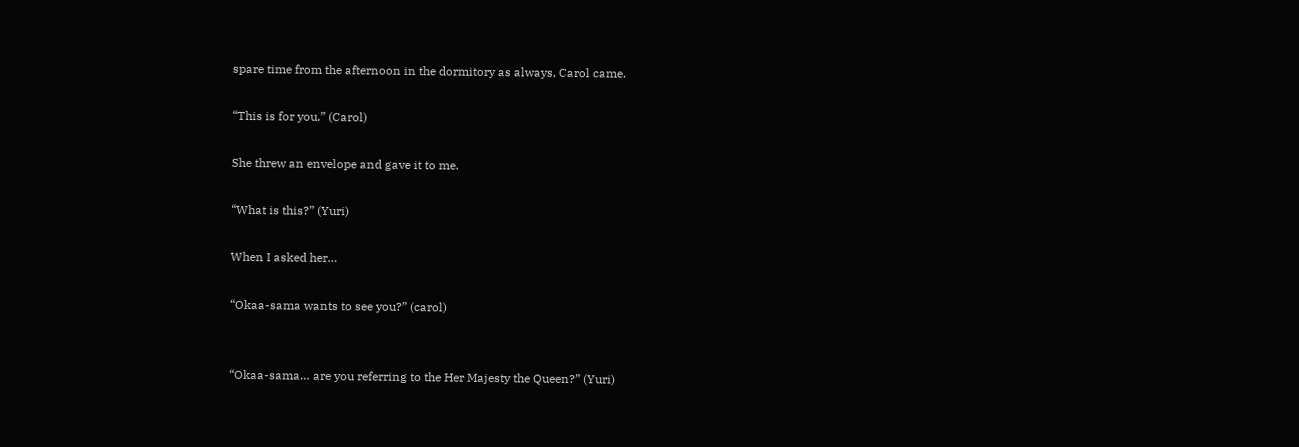spare time from the afternoon in the dormitory as always, Carol came.

“This is for you.” (Carol)

She threw an envelope and gave it to me.

“What is this?” (Yuri)

When I asked her…

“Okaa-sama wants to see you?” (carol)


“Okaa-sama… are you referring to the Her Majesty the Queen?” (Yuri)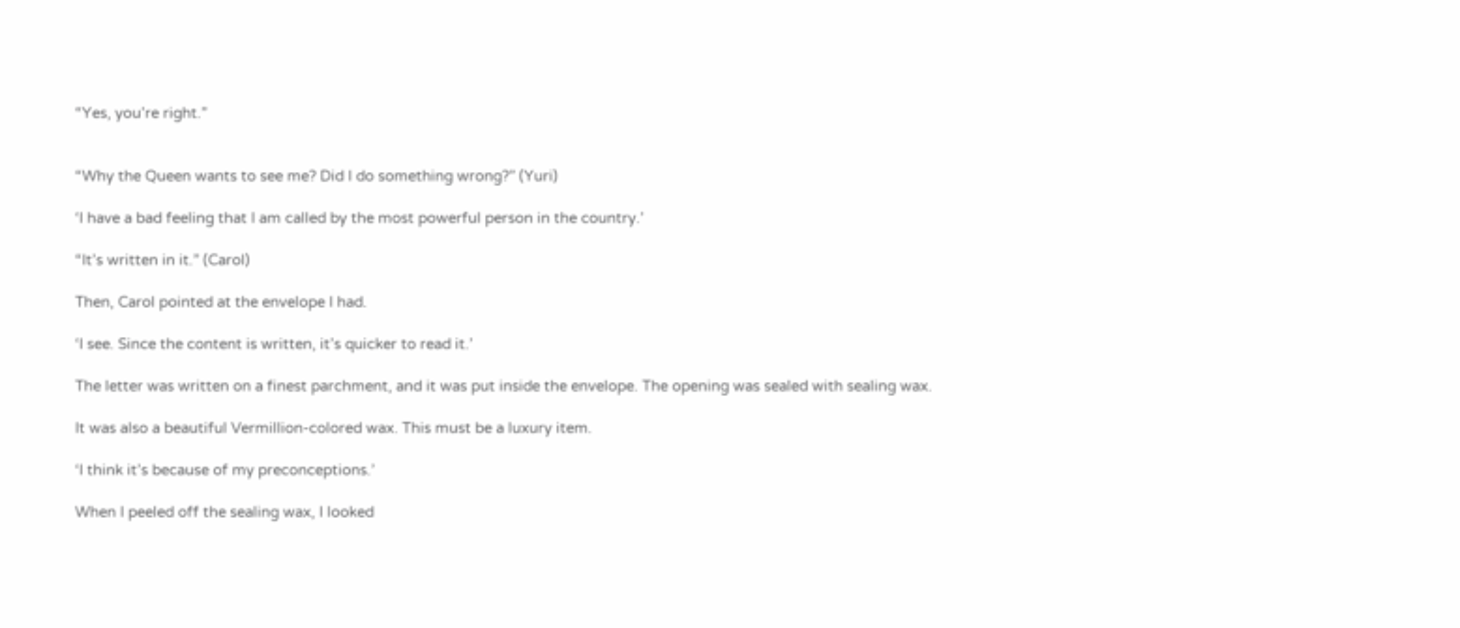“Yes, you’re right.”


“Why the Queen wants to see me? Did I do something wrong?” (Yuri)

‘I have a bad feeling that I am called by the most powerful person in the country.’

“It’s written in it.” (Carol)

Then, Carol pointed at the envelope I had.

‘I see. Since the content is written, it’s quicker to read it.’

The letter was written on a finest parchment, and it was put inside the envelope. The opening was sealed with sealing wax.

It was also a beautiful Vermillion-colored wax. This must be a luxury item.

‘I think it’s because of my preconceptions.’

When I peeled off the sealing wax, I looked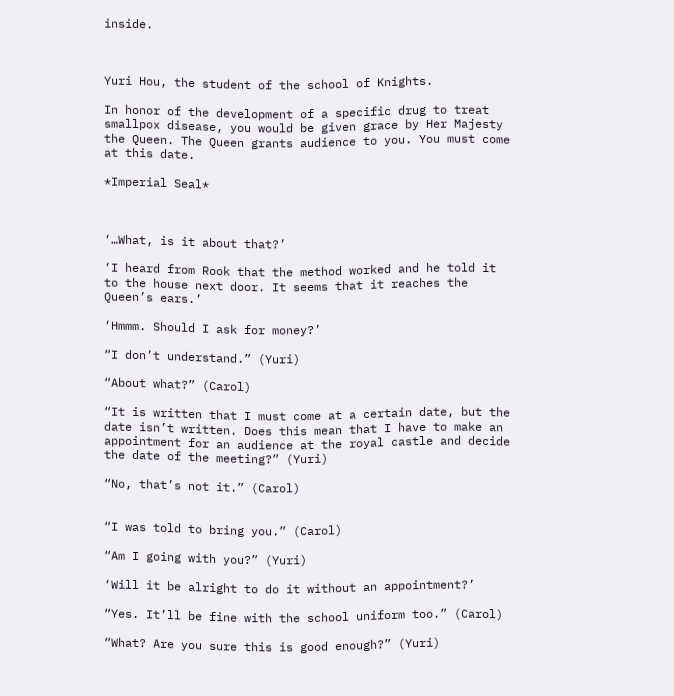inside.



Yuri Hou, the student of the school of Knights.

In honor of the development of a specific drug to treat smallpox disease, you would be given grace by Her Majesty the Queen. The Queen grants audience to you. You must come at this date.

*Imperial Seal*



‘…What, is it about that?’

‘I heard from Rook that the method worked and he told it to the house next door. It seems that it reaches the Queen’s ears.’

‘Hmmm. Should I ask for money?’

“I don’t understand.” (Yuri)

“About what?” (Carol)

“It is written that I must come at a certain date, but the date isn’t written. Does this mean that I have to make an appointment for an audience at the royal castle and decide the date of the meeting?” (Yuri)

“No, that’s not it.” (Carol)


“I was told to bring you.” (Carol)

“Am I going with you?” (Yuri)

‘Will it be alright to do it without an appointment?’

“Yes. It’ll be fine with the school uniform too.” (Carol)

“What? Are you sure this is good enough?” (Yuri)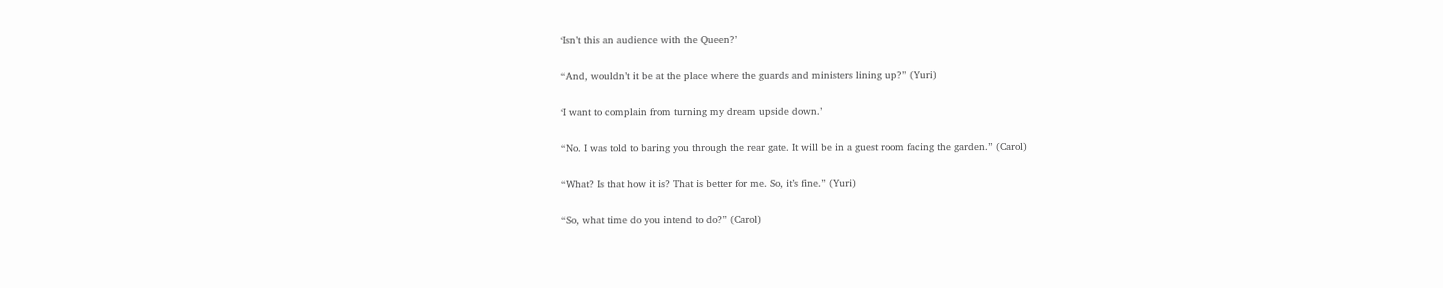‘Isn’t this an audience with the Queen?’

“And, wouldn’t it be at the place where the guards and ministers lining up?” (Yuri)

‘I want to complain from turning my dream upside down.’

“No. I was told to baring you through the rear gate. It will be in a guest room facing the garden.” (Carol)

“What? Is that how it is? That is better for me. So, it’s fine.” (Yuri)

“So, what time do you intend to do?” (Carol)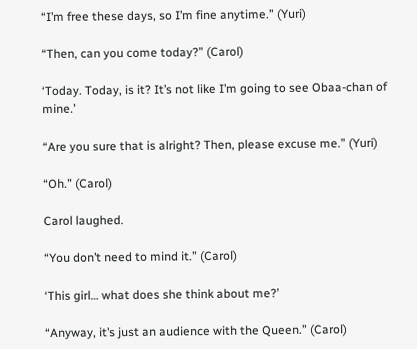“I’m free these days, so I’m fine anytime.” (Yuri)

“Then, can you come today?” (Carol)

‘Today. Today, is it? It’s not like I’m going to see Obaa-chan of mine.’

“Are you sure that is alright? Then, please excuse me.” (Yuri)

“Oh.” (Carol)

Carol laughed.

“You don’t need to mind it.” (Carol)

‘This girl… what does she think about me?’

“Anyway, it’s just an audience with the Queen.” (Carol)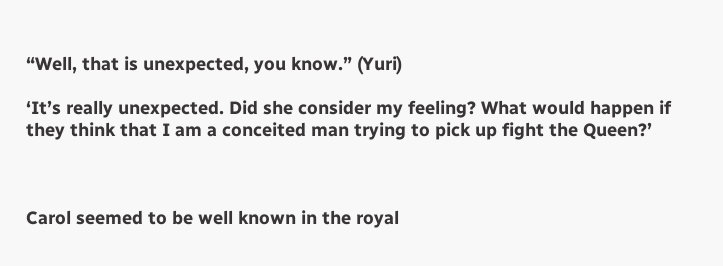“Well, that is unexpected, you know.” (Yuri)

‘It’s really unexpected. Did she consider my feeling? What would happen if they think that I am a conceited man trying to pick up fight the Queen?’



Carol seemed to be well known in the royal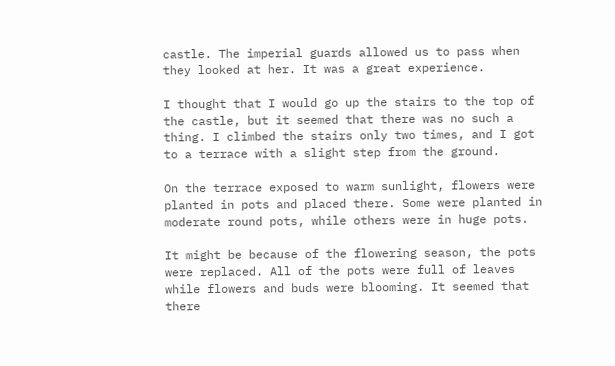castle. The imperial guards allowed us to pass when they looked at her. It was a great experience.

I thought that I would go up the stairs to the top of the castle, but it seemed that there was no such a thing. I climbed the stairs only two times, and I got to a terrace with a slight step from the ground.

On the terrace exposed to warm sunlight, flowers were planted in pots and placed there. Some were planted in moderate round pots, while others were in huge pots.

It might be because of the flowering season, the pots were replaced. All of the pots were full of leaves while flowers and buds were blooming. It seemed that there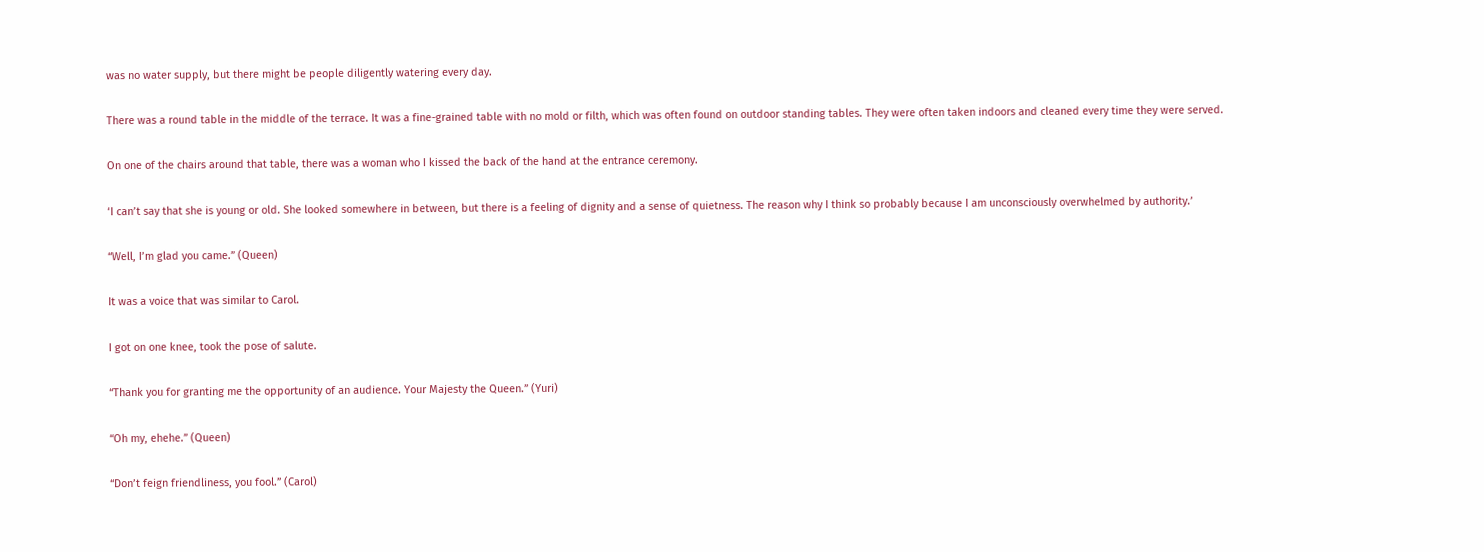was no water supply, but there might be people diligently watering every day.

There was a round table in the middle of the terrace. It was a fine-grained table with no mold or filth, which was often found on outdoor standing tables. They were often taken indoors and cleaned every time they were served.

On one of the chairs around that table, there was a woman who I kissed the back of the hand at the entrance ceremony.

‘I can’t say that she is young or old. She looked somewhere in between, but there is a feeling of dignity and a sense of quietness. The reason why I think so probably because I am unconsciously overwhelmed by authority.’

“Well, I’m glad you came.” (Queen)

It was a voice that was similar to Carol.

I got on one knee, took the pose of salute.

“Thank you for granting me the opportunity of an audience. Your Majesty the Queen.” (Yuri)

“Oh my, ehehe.” (Queen)

“Don’t feign friendliness, you fool.” (Carol)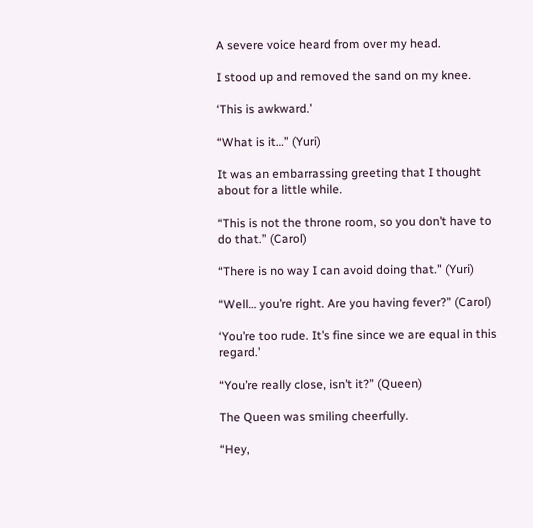A severe voice heard from over my head.

I stood up and removed the sand on my knee.

‘This is awkward.’

“What is it…” (Yuri)

It was an embarrassing greeting that I thought about for a little while.

“This is not the throne room, so you don’t have to do that.” (Carol)

“There is no way I can avoid doing that.” (Yuri)

“Well… you’re right. Are you having fever?” (Carol)

‘You’re too rude. It’s fine since we are equal in this regard.’

“You’re really close, isn’t it?” (Queen)

The Queen was smiling cheerfully.

“Hey,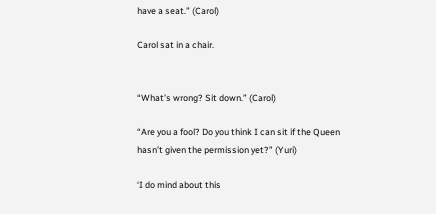have a seat.” (Carol)

Carol sat in a chair.


“What’s wrong? Sit down.” (Carol)

“Are you a fool? Do you think I can sit if the Queen hasn’t given the permission yet?” (Yuri)

‘I do mind about this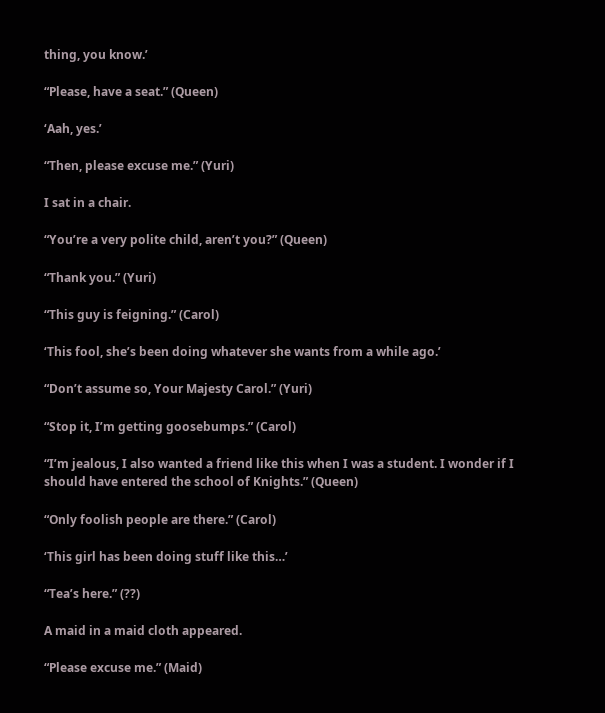thing, you know.’

“Please, have a seat.” (Queen)

‘Aah, yes.’

“Then, please excuse me.” (Yuri)

I sat in a chair.

“You’re a very polite child, aren’t you?” (Queen)

“Thank you.” (Yuri)

“This guy is feigning.” (Carol)

‘This fool, she’s been doing whatever she wants from a while ago.’

“Don’t assume so, Your Majesty Carol.” (Yuri)

“Stop it, I’m getting goosebumps.” (Carol)

“I’m jealous, I also wanted a friend like this when I was a student. I wonder if I should have entered the school of Knights.” (Queen)

“Only foolish people are there.” (Carol)

‘This girl has been doing stuff like this…’

“Tea’s here.” (??)

A maid in a maid cloth appeared.

“Please excuse me.” (Maid)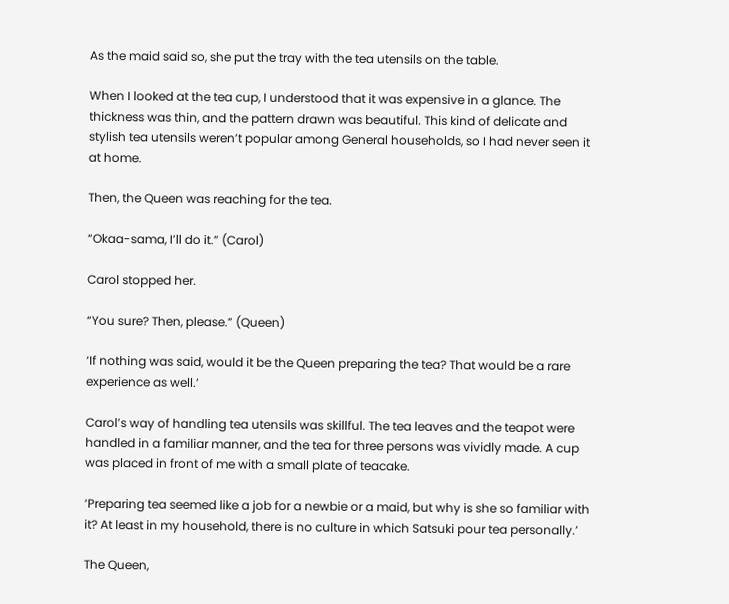As the maid said so, she put the tray with the tea utensils on the table.

When I looked at the tea cup, I understood that it was expensive in a glance. The thickness was thin, and the pattern drawn was beautiful. This kind of delicate and stylish tea utensils weren’t popular among General households, so I had never seen it at home.

Then, the Queen was reaching for the tea.

“Okaa-sama, I’ll do it.” (Carol)

Carol stopped her.

“You sure? Then, please.” (Queen)

‘If nothing was said, would it be the Queen preparing the tea? That would be a rare experience as well.’

Carol’s way of handling tea utensils was skillful. The tea leaves and the teapot were handled in a familiar manner, and the tea for three persons was vividly made. A cup was placed in front of me with a small plate of teacake.

‘Preparing tea seemed like a job for a newbie or a maid, but why is she so familiar with it? At least in my household, there is no culture in which Satsuki pour tea personally.’

The Queen,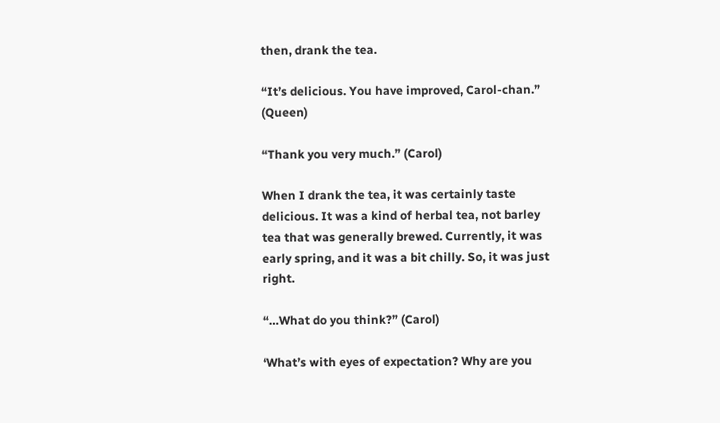then, drank the tea.

“It’s delicious. You have improved, Carol-chan.” (Queen)

“Thank you very much.” (Carol)

When I drank the tea, it was certainly taste delicious. It was a kind of herbal tea, not barley tea that was generally brewed. Currently, it was early spring, and it was a bit chilly. So, it was just right.

“…What do you think?” (Carol)

‘What’s with eyes of expectation? Why are you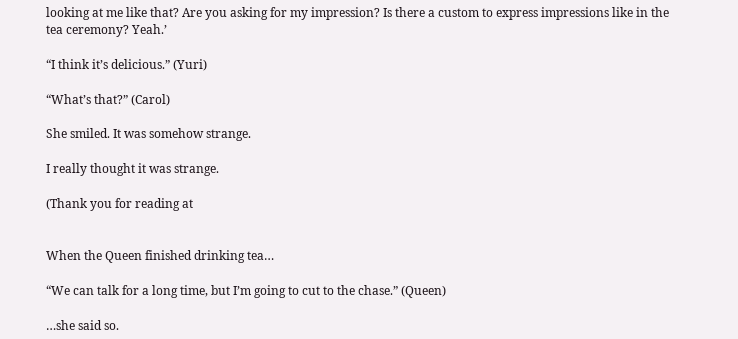looking at me like that? Are you asking for my impression? Is there a custom to express impressions like in the tea ceremony? Yeah.’

“I think it’s delicious.” (Yuri)

“What’s that?” (Carol)

She smiled. It was somehow strange.

I really thought it was strange.

(Thank you for reading at


When the Queen finished drinking tea…

“We can talk for a long time, but I’m going to cut to the chase.” (Queen)

…she said so.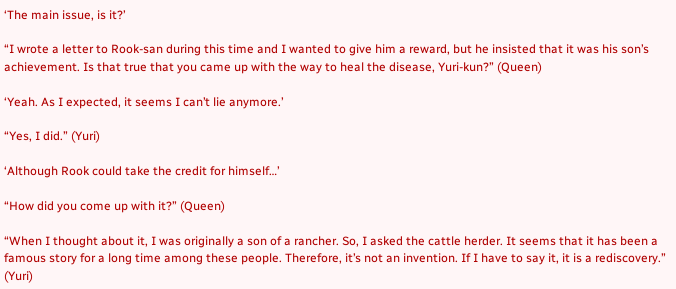‘The main issue, is it?’

“I wrote a letter to Rook-san during this time and I wanted to give him a reward, but he insisted that it was his son’s achievement. Is that true that you came up with the way to heal the disease, Yuri-kun?” (Queen)

‘Yeah. As I expected, it seems I can’t lie anymore.’

“Yes, I did.” (Yuri)

‘Although Rook could take the credit for himself…’

“How did you come up with it?” (Queen)

“When I thought about it, I was originally a son of a rancher. So, I asked the cattle herder. It seems that it has been a famous story for a long time among these people. Therefore, it’s not an invention. If I have to say it, it is a rediscovery.” (Yuri)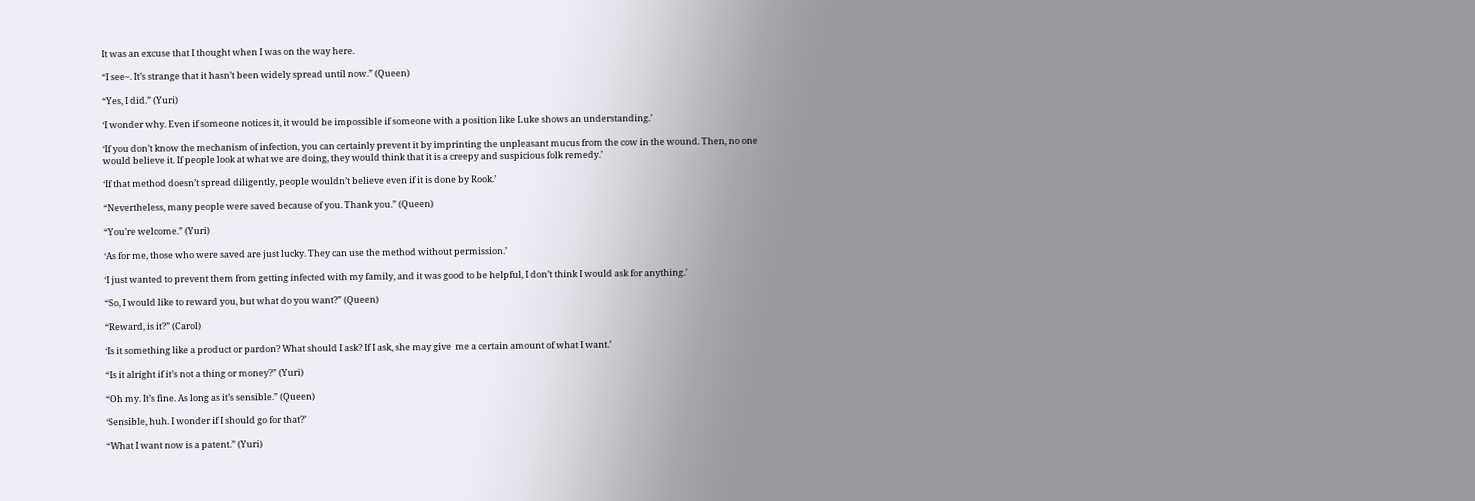It was an excuse that I thought when I was on the way here.

“I see~. It’s strange that it hasn’t been widely spread until now.” (Queen)

“Yes, I did.” (Yuri)

‘I wonder why. Even if someone notices it, it would be impossible if someone with a position like Luke shows an understanding.’

‘If you don’t know the mechanism of infection, you can certainly prevent it by imprinting the unpleasant mucus from the cow in the wound. Then, no one would believe it. If people look at what we are doing, they would think that it is a creepy and suspicious folk remedy.’

‘If that method doesn’t spread diligently, people wouldn’t believe even if it is done by Rook.’

“Nevertheless, many people were saved because of you. Thank you.” (Queen)

“You’re welcome.” (Yuri)

‘As for me, those who were saved are just lucky. They can use the method without permission.’

‘I just wanted to prevent them from getting infected with my family, and it was good to be helpful, I don’t think I would ask for anything.’

“So, I would like to reward you, but what do you want?” (Queen)

“Reward, is it?” (Carol)

‘Is it something like a product or pardon? What should I ask? If I ask, she may give  me a certain amount of what I want.’

“Is it alright if it’s not a thing or money?” (Yuri)

“Oh my. It’s fine. As long as it’s sensible.” (Queen)

‘Sensible, huh. I wonder if I should go for that?’

“What I want now is a patent.” (Yuri)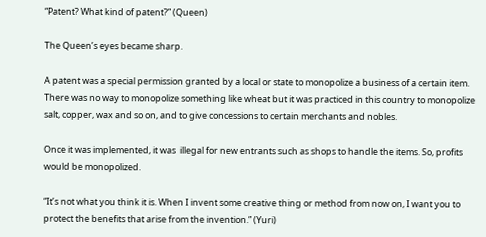“Patent? What kind of patent?” (Queen)

The Queen’s eyes became sharp.

A patent was a special permission granted by a local or state to monopolize a business of a certain item. There was no way to monopolize something like wheat but it was practiced in this country to monopolize salt, copper, wax and so on, and to give concessions to certain merchants and nobles.

Once it was implemented, it was  illegal for new entrants such as shops to handle the items. So, profits would be monopolized.

“It’s not what you think it is. When I invent some creative thing or method from now on, I want you to protect the benefits that arise from the invention.” (Yuri)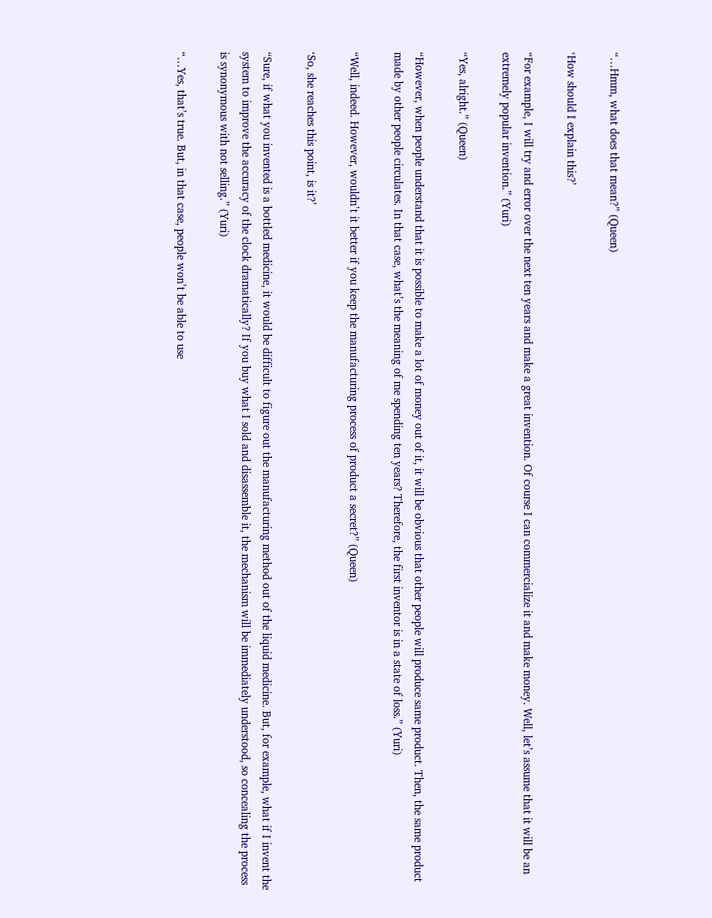“…Hmm, what does that mean?” (Queen)

‘How should I explain this?’

“For example, I will try and error over the next ten years and make a great invention. Of course I can commercialize it and make money. Well, let’s assume that it will be an extremely popular invention.” (Yuri)

“Yes, alright.” (Queen)

“However, when people understand that it is possible to make a lot of money out of it, it will be obvious that other people will produce same product. Then, the same product made by other people circulates. In that case, what’s the meaning of me spending ten years? Therefore, the first inventor is in a state of loss.” (Yuri)

“Well, indeed. However, wouldn’t it better if you keep the manufacturing process of product a secret?” (Queen)

‘So, she reaches this point, is it?’

“Sure, if what you invented is a bottled medicine, it would be difficult to figure out the manufacturing method out of the liquid medicine. But, for example, what if I invent the system to improve the accuracy of the clock dramatically? If you buy what I sold and disassemble it, the mechanism will be immediately understood, so concealing the process is synonymous with not selling.” (Yuri)

“…Yes, that’s true. But, in that case, people won’t be able to use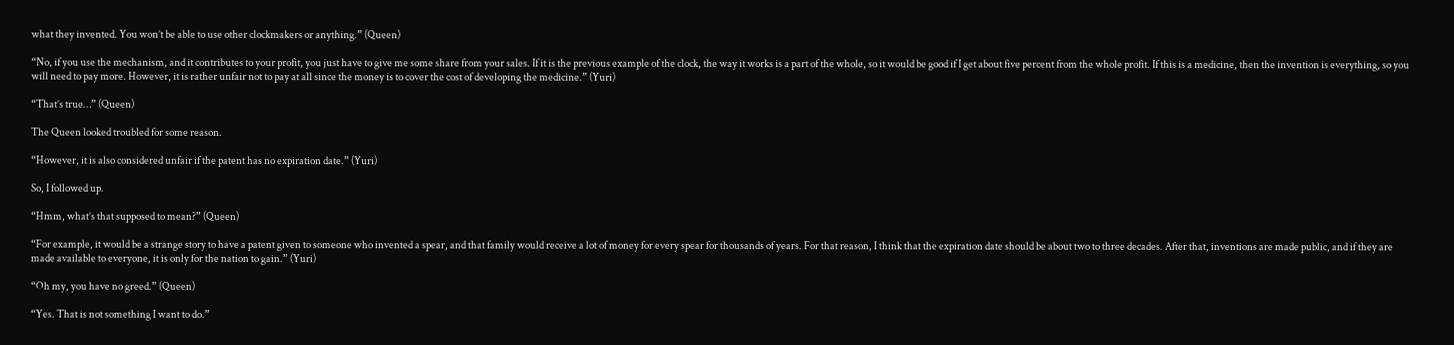what they invented. You won’t be able to use other clockmakers or anything.” (Queen)

“No, if you use the mechanism, and it contributes to your profit, you just have to give me some share from your sales. If it is the previous example of the clock, the way it works is a part of the whole, so it would be good if I get about five percent from the whole profit. If this is a medicine, then the invention is everything, so you will need to pay more. However, it is rather unfair not to pay at all since the money is to cover the cost of developing the medicine.” (Yuri)

“That’s true…” (Queen)

The Queen looked troubled for some reason.

“However, it is also considered unfair if the patent has no expiration date.” (Yuri)

So, I followed up.

“Hmm, what’s that supposed to mean?” (Queen)

“For example, it would be a strange story to have a patent given to someone who invented a spear, and that family would receive a lot of money for every spear for thousands of years. For that reason, I think that the expiration date should be about two to three decades. After that, inventions are made public, and if they are made available to everyone, it is only for the nation to gain.” (Yuri)

“Oh my, you have no greed.” (Queen)

“Yes. That is not something I want to do.”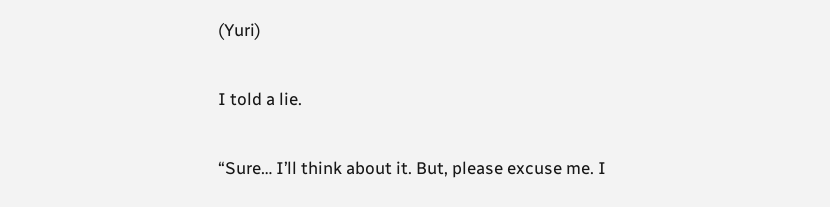(Yuri)

I told a lie.

“Sure… I’ll think about it. But, please excuse me. I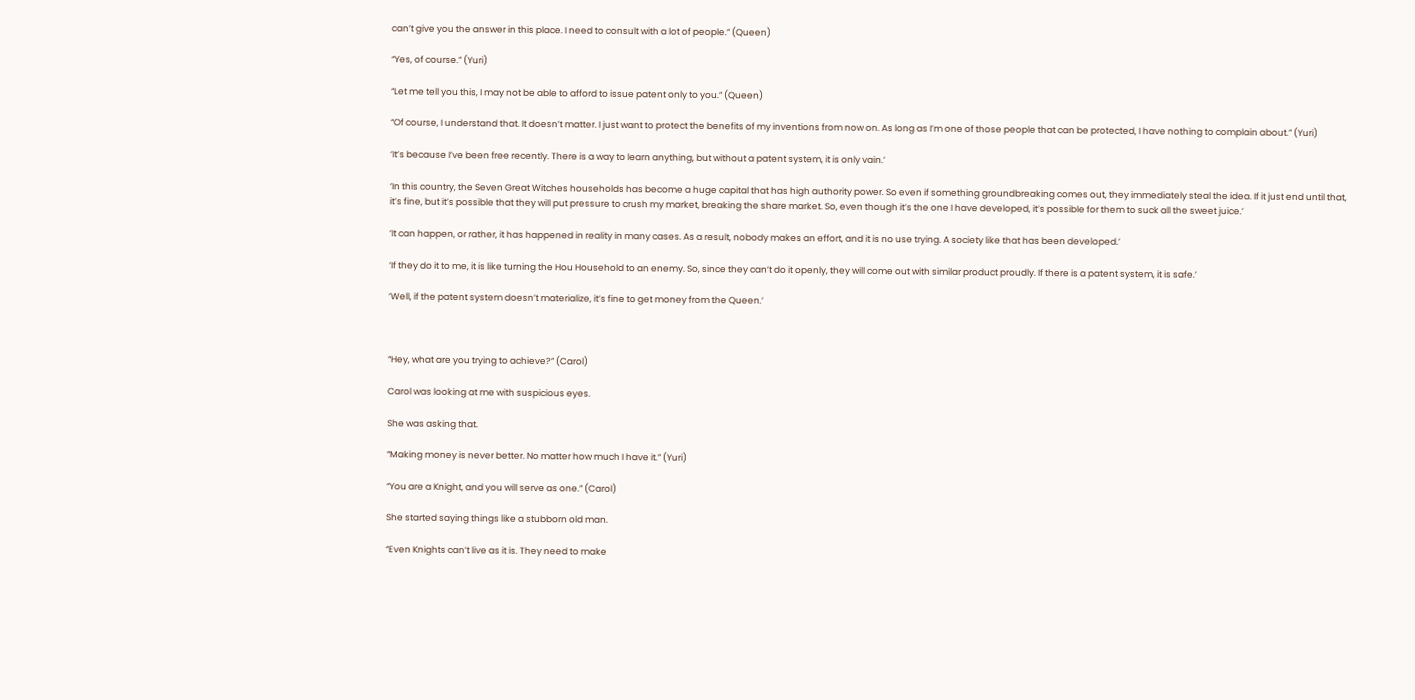can’t give you the answer in this place. I need to consult with a lot of people.” (Queen)

“Yes, of course.” (Yuri)

“Let me tell you this, I may not be able to afford to issue patent only to you.” (Queen)

“Of course, I understand that. It doesn’t matter. I just want to protect the benefits of my inventions from now on. As long as I’m one of those people that can be protected, I have nothing to complain about.” (Yuri)

‘It’s because I’ve been free recently. There is a way to learn anything, but without a patent system, it is only vain.’

‘In this country, the Seven Great Witches households has become a huge capital that has high authority power. So even if something groundbreaking comes out, they immediately steal the idea. If it just end until that, it’s fine, but it’s possible that they will put pressure to crush my market, breaking the share market. So, even though it’s the one I have developed, it’s possible for them to suck all the sweet juice.’

‘It can happen, or rather, it has happened in reality in many cases. As a result, nobody makes an effort, and it is no use trying. A society like that has been developed.’

‘If they do it to me, it is like turning the Hou Household to an enemy. So, since they can’t do it openly, they will come out with similar product proudly. If there is a patent system, it is safe.’

‘Well, if the patent system doesn’t materialize, it’s fine to get money from the Queen.’



“Hey, what are you trying to achieve?” (Carol)

Carol was looking at me with suspicious eyes.

She was asking that.

“Making money is never better. No matter how much I have it.” (Yuri)

“You are a Knight, and you will serve as one.” (Carol)

She started saying things like a stubborn old man.

“Even Knights can’t live as it is. They need to make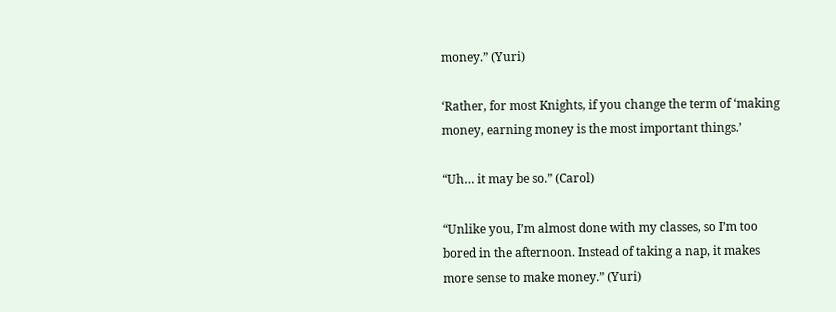money.” (Yuri)

‘Rather, for most Knights, if you change the term of ‘making money, earning money is the most important things.’

“Uh… it may be so.” (Carol)

“Unlike you, I’m almost done with my classes, so I’m too bored in the afternoon. Instead of taking a nap, it makes more sense to make money.” (Yuri)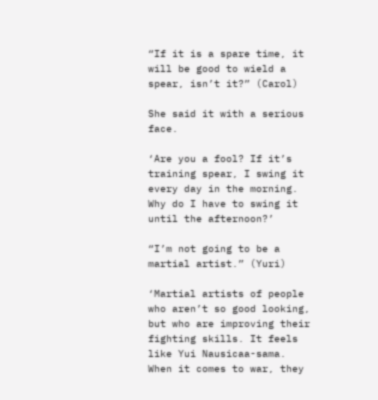“If it is a spare time, it will be good to wield a spear, isn’t it?” (Carol)

She said it with a serious face.

‘Are you a fool? If it’s training spear, I swing it every day in the morning. Why do I have to swing it until the afternoon?’

“I’m not going to be a martial artist.” (Yuri)

‘Martial artists of people who aren’t so good looking, but who are improving their fighting skills. It feels like Yui Nausicaa-sama. When it comes to war, they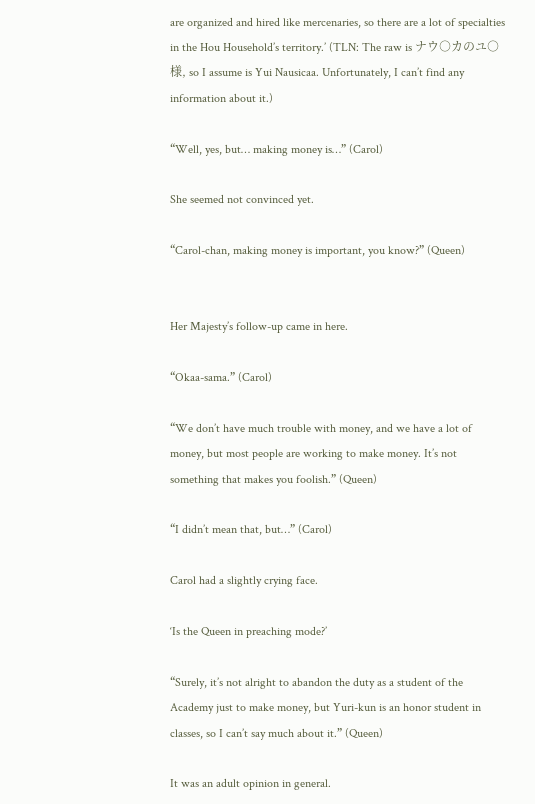are organized and hired like mercenaries, so there are a lot of specialties in the Hou Household’s territory.’ (TLN: The raw is ナウ○カのユ○様, so I assume is Yui Nausicaa. Unfortunately, I can’t find any information about it.)

“Well, yes, but… making money is…” (Carol)

She seemed not convinced yet.

“Carol-chan, making money is important, you know?” (Queen)


Her Majesty’s follow-up came in here.

“Okaa-sama.” (Carol)

“We don’t have much trouble with money, and we have a lot of money, but most people are working to make money. It’s not something that makes you foolish.” (Queen)

“I didn’t mean that, but…” (Carol)

Carol had a slightly crying face.

‘Is the Queen in preaching mode?’

“Surely, it’s not alright to abandon the duty as a student of the Academy just to make money, but Yuri-kun is an honor student in classes, so I can’t say much about it.” (Queen)

It was an adult opinion in general.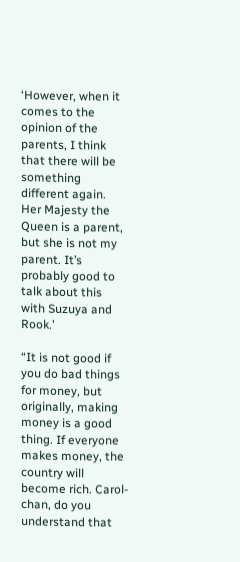‘However, when it comes to the opinion of the parents, I think that there will be something different again. Her Majesty the Queen is a parent, but she is not my parent. It’s probably good to talk about this with Suzuya and Rook.’

“It is not good if you do bad things for money, but originally, making money is a good thing. If everyone makes money, the country will become rich. Carol-chan, do you understand that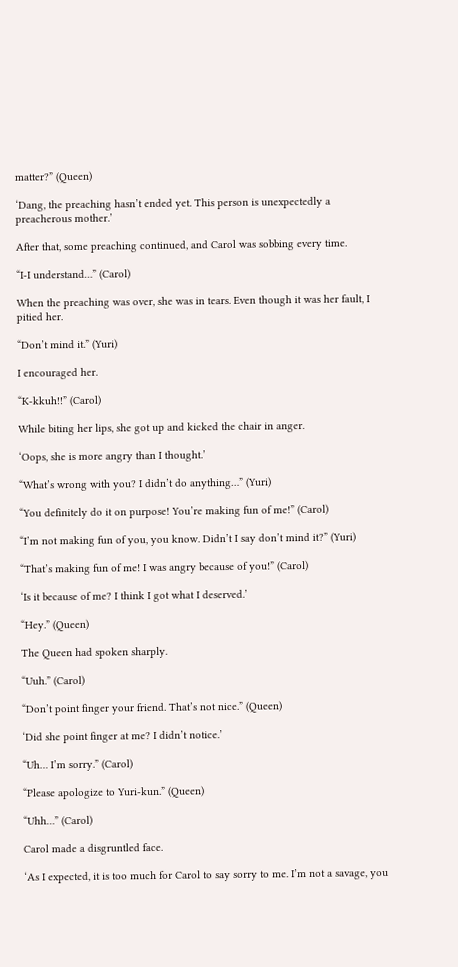matter?” (Queen)

‘Dang, the preaching hasn’t ended yet. This person is unexpectedly a preacherous mother.’

After that, some preaching continued, and Carol was sobbing every time.

“I-I understand…” (Carol)

When the preaching was over, she was in tears. Even though it was her fault, I pitied her.

“Don’t mind it.” (Yuri)

I encouraged her.

“K-kkuh!!” (Carol)

While biting her lips, she got up and kicked the chair in anger.

‘Oops, she is more angry than I thought.’

“What’s wrong with you? I didn’t do anything…” (Yuri)

“You definitely do it on purpose! You’re making fun of me!” (Carol)

“I’m not making fun of you, you know. Didn’t I say don’t mind it?” (Yuri)

“That’s making fun of me! I was angry because of you!” (Carol)

‘Is it because of me? I think I got what I deserved.’

“Hey.” (Queen)

The Queen had spoken sharply.

“Uuh.” (Carol)

“Don’t point finger your friend. That’s not nice.” (Queen)

‘Did she point finger at me? I didn’t notice.’

“Uh… I’m sorry.” (Carol)

“Please apologize to Yuri-kun.” (Queen)

“Uhh…” (Carol)

Carol made a disgruntled face.

‘As I expected, it is too much for Carol to say sorry to me. I’m not a savage, you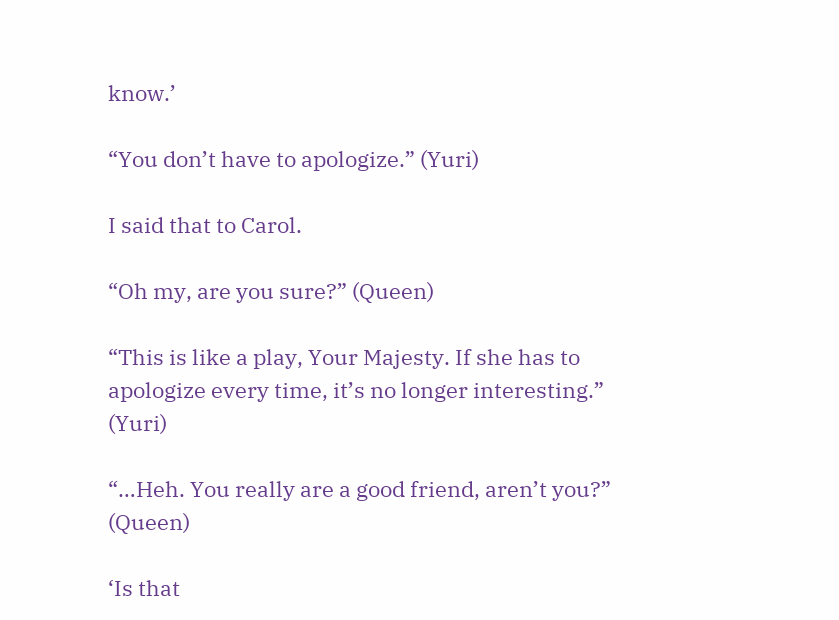know.’

“You don’t have to apologize.” (Yuri)

I said that to Carol.

“Oh my, are you sure?” (Queen)

“This is like a play, Your Majesty. If she has to apologize every time, it’s no longer interesting.” (Yuri)

“…Heh. You really are a good friend, aren’t you?” (Queen)

‘Is that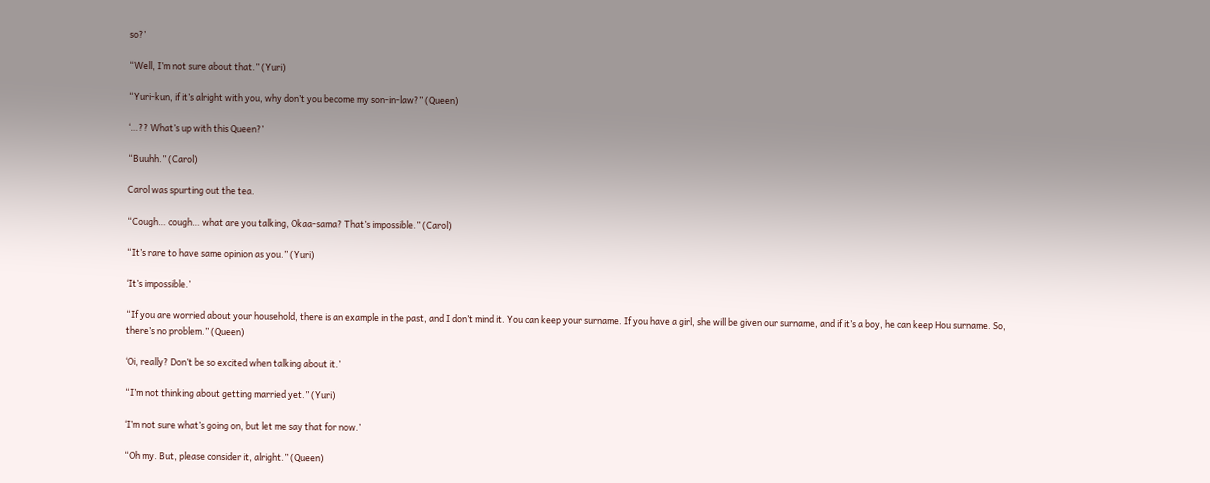so?’

“Well, I’m not sure about that.” (Yuri)

“Yuri-kun, if it’s alright with you, why don’t you become my son-in-law?” (Queen)

‘…?? What’s up with this Queen?’

“Buuhh.” (Carol)

Carol was spurting out the tea.

“Cough… cough… what are you talking, Okaa-sama? That’s impossible.” (Carol)

“It’s rare to have same opinion as you.” (Yuri)

‘It’s impossible.’

“If you are worried about your household, there is an example in the past, and I don’t mind it. You can keep your surname. If you have a girl, she will be given our surname, and if it’s a boy, he can keep Hou surname. So, there’s no problem.” (Queen)

‘Oi, really? Don’t be so excited when talking about it.’

“I’m not thinking about getting married yet.” (Yuri)

‘I’m not sure what’s going on, but let me say that for now.’

“Oh my. But, please consider it, alright.” (Queen)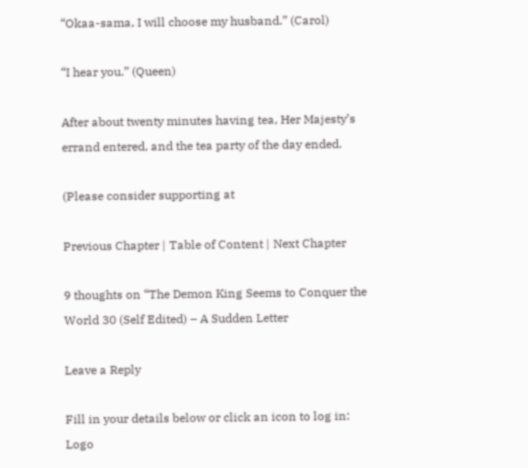“Okaa-sama, I will choose my husband.” (Carol)

“I hear you.” (Queen)

After about twenty minutes having tea, Her Majesty’s errand entered, and the tea party of the day ended.

(Please consider supporting at

Previous Chapter | Table of Content | Next Chapter

9 thoughts on “The Demon King Seems to Conquer the World 30 (Self Edited) – A Sudden Letter

Leave a Reply

Fill in your details below or click an icon to log in: Logo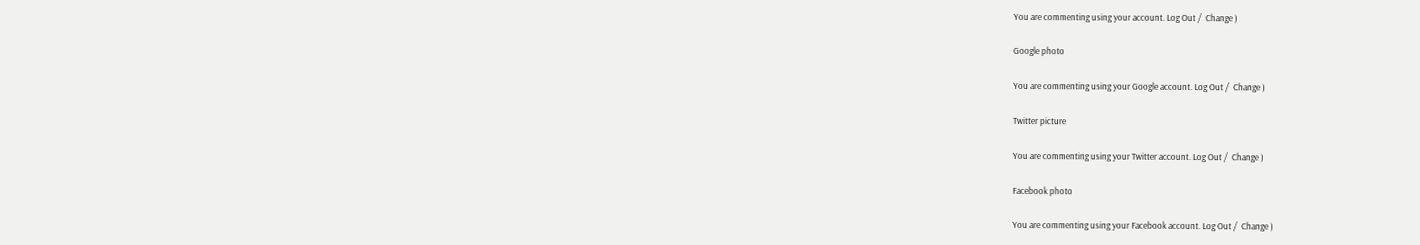You are commenting using your account. Log Out /  Change )

Google photo

You are commenting using your Google account. Log Out /  Change )

Twitter picture

You are commenting using your Twitter account. Log Out /  Change )

Facebook photo

You are commenting using your Facebook account. Log Out /  Change )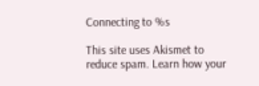Connecting to %s

This site uses Akismet to reduce spam. Learn how your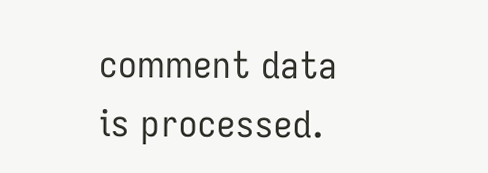comment data is processed.